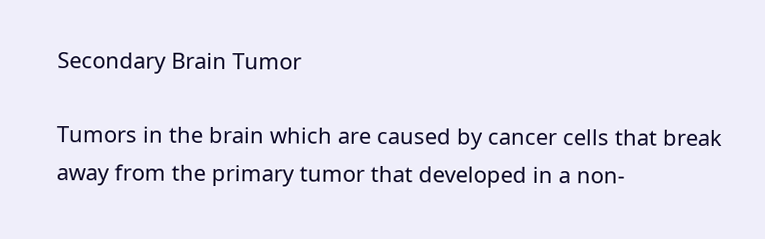Secondary Brain Tumor

Tumors in the brain which are caused by cancer cells that break away from the primary tumor that developed in a non-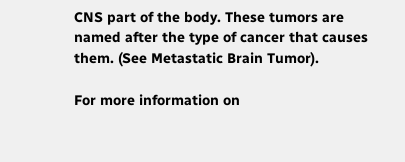CNS part of the body. These tumors are named after the type of cancer that causes them. (See Metastatic Brain Tumor).

For more information on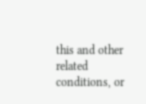this and other related conditions, or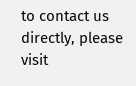to contact us directly, please visit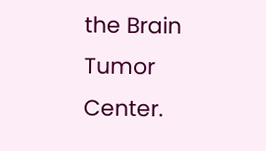the Brain Tumor Center.